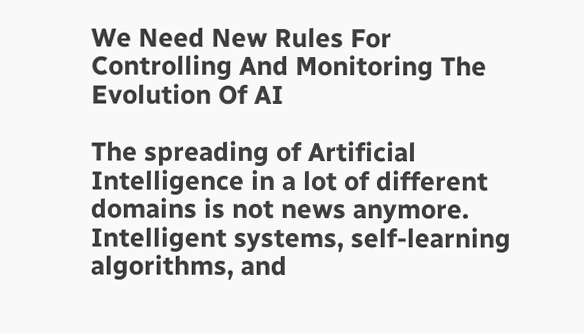We Need New Rules For Controlling And Monitoring The Evolution Of AI

The spreading of Artificial Intelligence in a lot of different domains is not news anymore. Intelligent systems, self-learning algorithms, and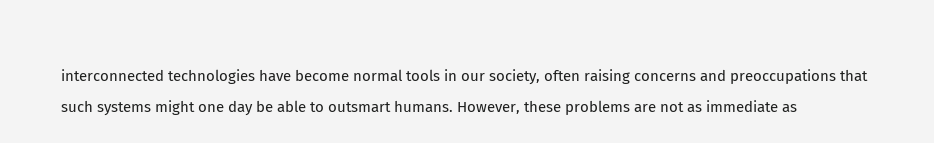interconnected technologies have become normal tools in our society, often raising concerns and preoccupations that such systems might one day be able to outsmart humans. However, these problems are not as immediate as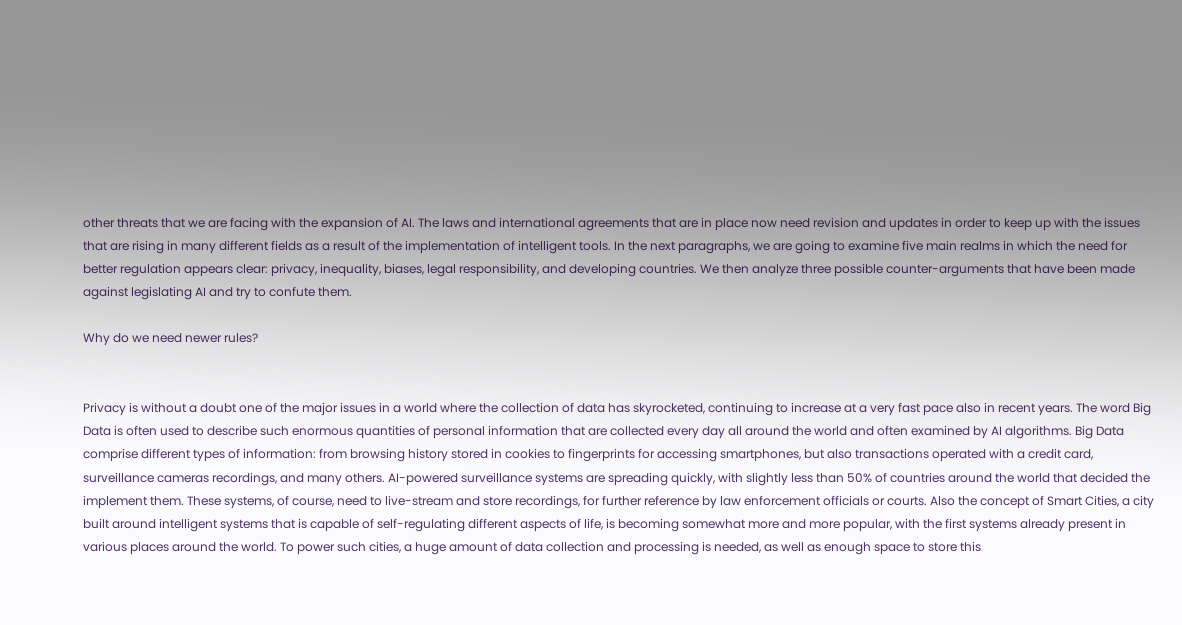other threats that we are facing with the expansion of AI. The laws and international agreements that are in place now need revision and updates in order to keep up with the issues that are rising in many different fields as a result of the implementation of intelligent tools. In the next paragraphs, we are going to examine five main realms in which the need for better regulation appears clear: privacy, inequality, biases, legal responsibility, and developing countries. We then analyze three possible counter-arguments that have been made against legislating AI and try to confute them.

Why do we need newer rules?


Privacy is without a doubt one of the major issues in a world where the collection of data has skyrocketed, continuing to increase at a very fast pace also in recent years. The word Big Data is often used to describe such enormous quantities of personal information that are collected every day all around the world and often examined by AI algorithms. Big Data comprise different types of information: from browsing history stored in cookies to fingerprints for accessing smartphones, but also transactions operated with a credit card, surveillance cameras recordings, and many others. AI-powered surveillance systems are spreading quickly, with slightly less than 50% of countries around the world that decided the implement them. These systems, of course, need to live-stream and store recordings, for further reference by law enforcement officials or courts. Also the concept of Smart Cities, a city built around intelligent systems that is capable of self-regulating different aspects of life, is becoming somewhat more and more popular, with the first systems already present in various places around the world. To power such cities, a huge amount of data collection and processing is needed, as well as enough space to store this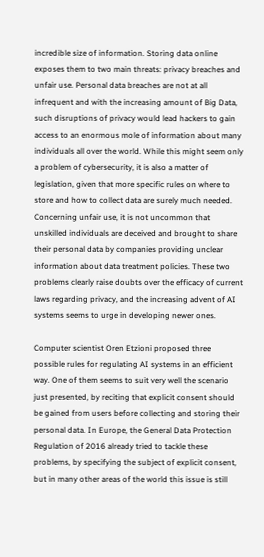incredible size of information. Storing data online exposes them to two main threats: privacy breaches and unfair use. Personal data breaches are not at all infrequent and with the increasing amount of Big Data, such disruptions of privacy would lead hackers to gain access to an enormous mole of information about many individuals all over the world. While this might seem only a problem of cybersecurity, it is also a matter of legislation, given that more specific rules on where to store and how to collect data are surely much needed. Concerning unfair use, it is not uncommon that unskilled individuals are deceived and brought to share their personal data by companies providing unclear information about data treatment policies. These two problems clearly raise doubts over the efficacy of current laws regarding privacy, and the increasing advent of AI systems seems to urge in developing newer ones.

Computer scientist Oren Etzioni proposed three possible rules for regulating AI systems in an efficient way. One of them seems to suit very well the scenario just presented, by reciting that explicit consent should be gained from users before collecting and storing their personal data. In Europe, the General Data Protection Regulation of 2016 already tried to tackle these problems, by specifying the subject of explicit consent, but in many other areas of the world this issue is still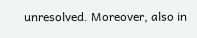unresolved. Moreover, also in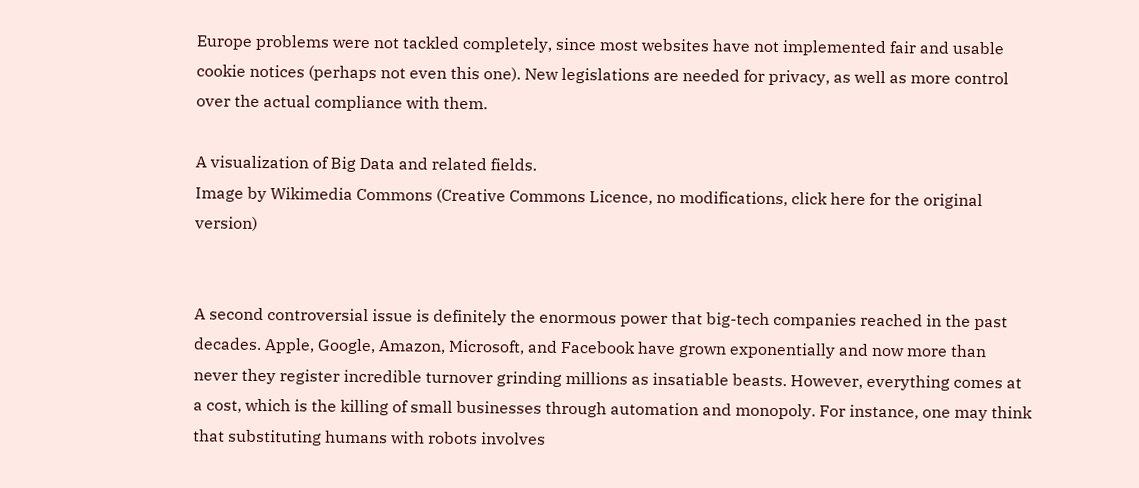Europe problems were not tackled completely, since most websites have not implemented fair and usable cookie notices (perhaps not even this one). New legislations are needed for privacy, as well as more control over the actual compliance with them.

A visualization of Big Data and related fields.
Image by Wikimedia Commons (Creative Commons Licence, no modifications, click here for the original version)


A second controversial issue is definitely the enormous power that big-tech companies reached in the past decades. Apple, Google, Amazon, Microsoft, and Facebook have grown exponentially and now more than never they register incredible turnover grinding millions as insatiable beasts. However, everything comes at a cost, which is the killing of small businesses through automation and monopoly. For instance, one may think that substituting humans with robots involves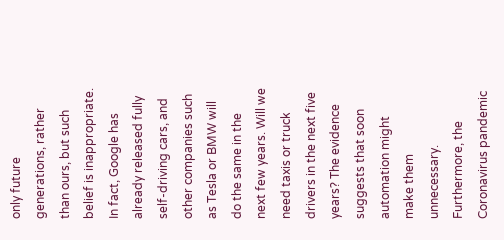only future generations, rather than ours, but such belief is inappropriate. In fact, Google has already released fully self-driving cars, and other companies such as Tesla or BMW will do the same in the next few years. Will we need taxis or truck drivers in the next five years? The evidence suggests that soon automation might make them unnecessary. Furthermore, the Coronavirus pandemic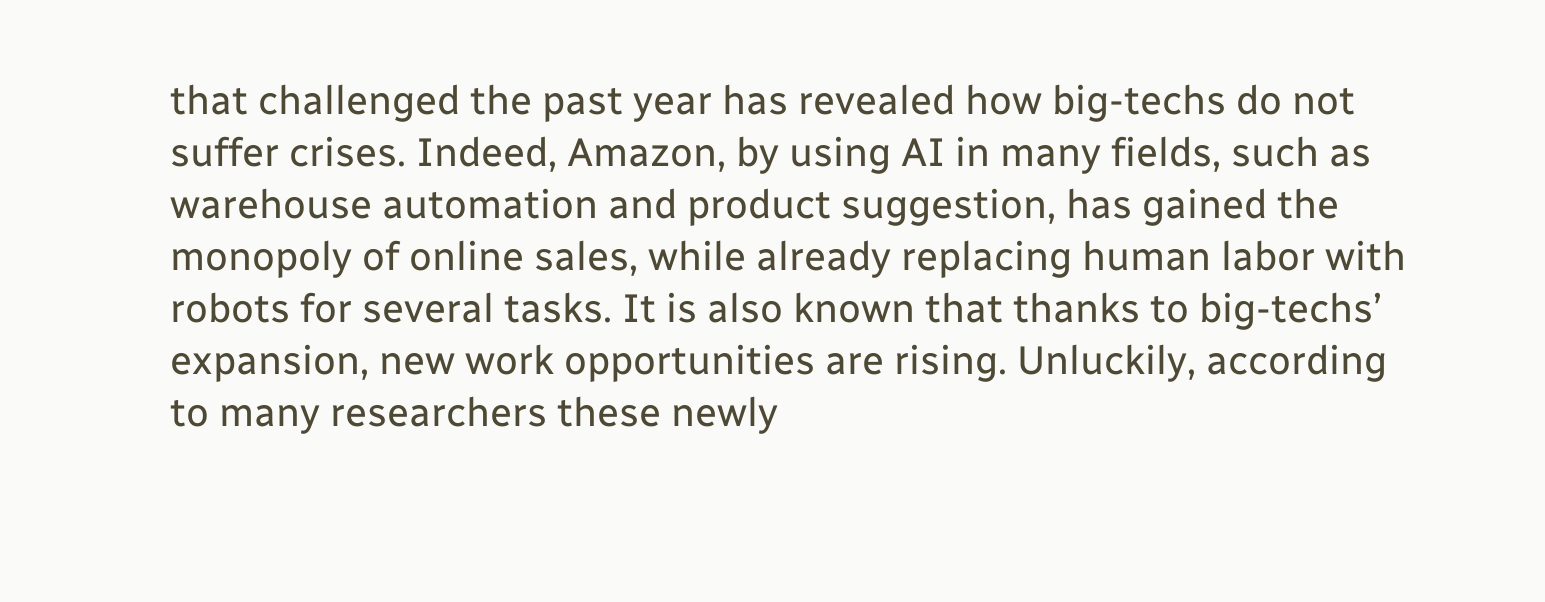that challenged the past year has revealed how big-techs do not suffer crises. Indeed, Amazon, by using AI in many fields, such as warehouse automation and product suggestion, has gained the monopoly of online sales, while already replacing human labor with robots for several tasks. It is also known that thanks to big-techs’ expansion, new work opportunities are rising. Unluckily, according to many researchers these newly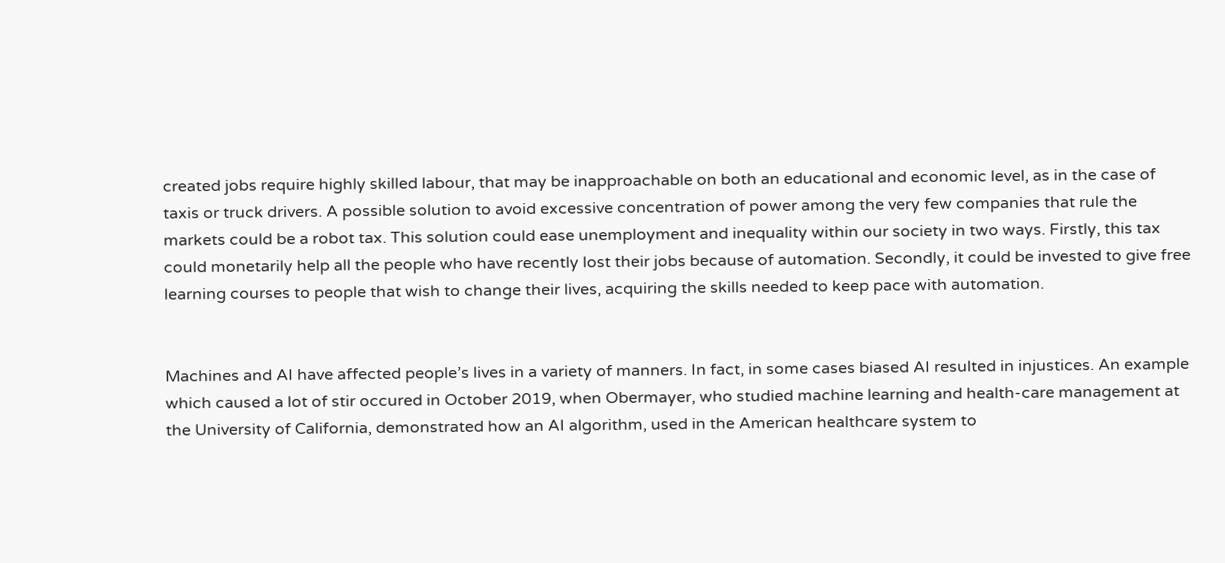created jobs require highly skilled labour, that may be inapproachable on both an educational and economic level, as in the case of taxis or truck drivers. A possible solution to avoid excessive concentration of power among the very few companies that rule the markets could be a robot tax. This solution could ease unemployment and inequality within our society in two ways. Firstly, this tax could monetarily help all the people who have recently lost their jobs because of automation. Secondly, it could be invested to give free learning courses to people that wish to change their lives, acquiring the skills needed to keep pace with automation.


Machines and AI have affected people’s lives in a variety of manners. In fact, in some cases biased AI resulted in injustices. An example which caused a lot of stir occured in October 2019, when Obermayer, who studied machine learning and health-care management at the University of California, demonstrated how an AI algorithm, used in the American healthcare system to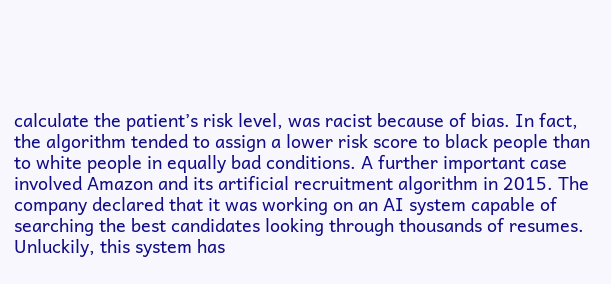calculate the patient’s risk level, was racist because of bias. In fact, the algorithm tended to assign a lower risk score to black people than to white people in equally bad conditions. A further important case involved Amazon and its artificial recruitment algorithm in 2015. The company declared that it was working on an AI system capable of searching the best candidates looking through thousands of resumes. Unluckily, this system has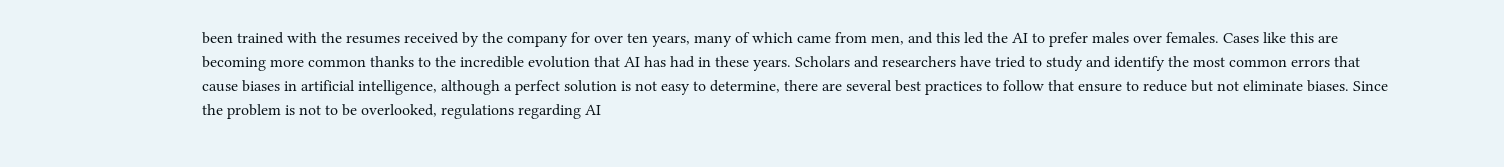been trained with the resumes received by the company for over ten years, many of which came from men, and this led the AI to prefer males over females. Cases like this are becoming more common thanks to the incredible evolution that AI has had in these years. Scholars and researchers have tried to study and identify the most common errors that cause biases in artificial intelligence, although a perfect solution is not easy to determine, there are several best practices to follow that ensure to reduce but not eliminate biases. Since the problem is not to be overlooked, regulations regarding AI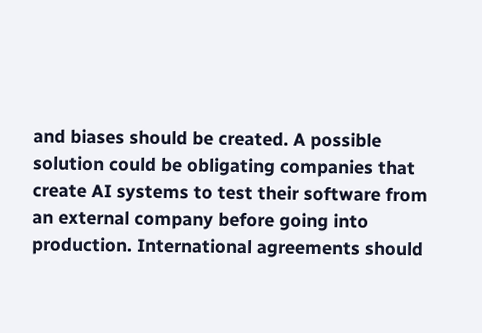and biases should be created. A possible solution could be obligating companies that create AI systems to test their software from an external company before going into production. International agreements should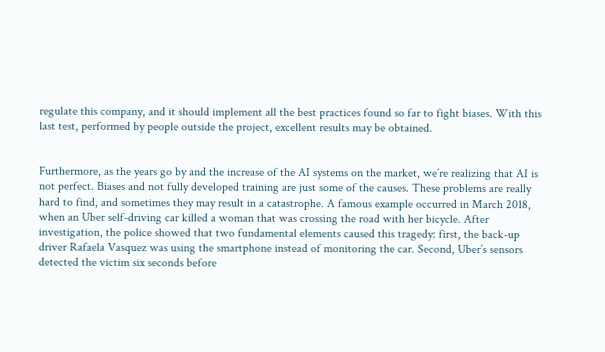regulate this company, and it should implement all the best practices found so far to fight biases. With this last test, performed by people outside the project, excellent results may be obtained.


Furthermore, as the years go by and the increase of the AI systems on the market, we’re realizing that AI is not perfect. Biases and not fully developed training are just some of the causes. These problems are really hard to find, and sometimes they may result in a catastrophe. A famous example occurred in March 2018, when an Uber self-driving car killed a woman that was crossing the road with her bicycle. After investigation, the police showed that two fundamental elements caused this tragedy: first, the back-up driver Rafaela Vasquez was using the smartphone instead of monitoring the car. Second, Uber’s sensors detected the victim six seconds before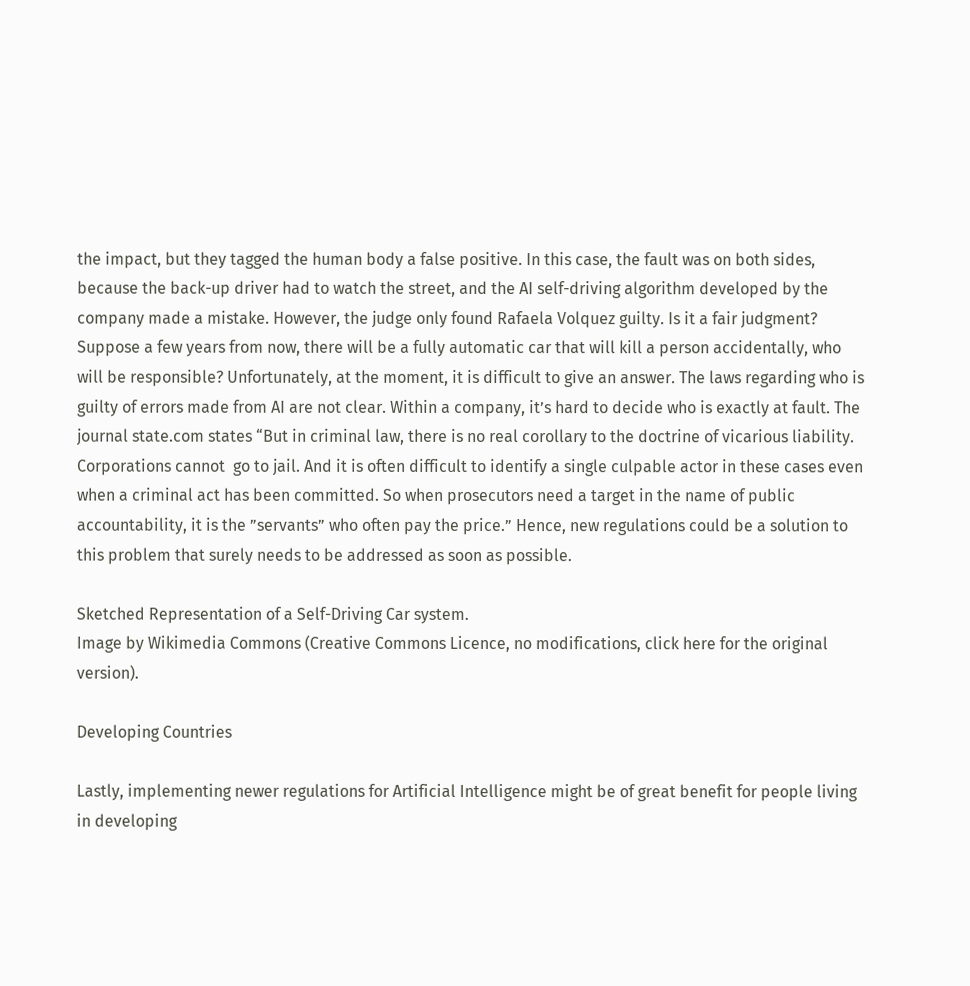the impact, but they tagged the human body a false positive. In this case, the fault was on both sides, because the back-up driver had to watch the street, and the AI self-driving algorithm developed by the company made a mistake. However, the judge only found Rafaela Volquez guilty. Is it a fair judgment? Suppose a few years from now, there will be a fully automatic car that will kill a person accidentally, who will be responsible? Unfortunately, at the moment, it is difficult to give an answer. The laws regarding who is guilty of errors made from AI are not clear. Within a company, it’s hard to decide who is exactly at fault. The journal state.com states “But in criminal law, there is no real corollary to the doctrine of vicarious liability. Corporations cannot  go to jail. And it is often difficult to identify a single culpable actor in these cases even when a criminal act has been committed. So when prosecutors need a target in the name of public accountability, it is the ”servants” who often pay the price.” Hence, new regulations could be a solution to this problem that surely needs to be addressed as soon as possible.

Sketched Representation of a Self-Driving Car system.
Image by Wikimedia Commons (Creative Commons Licence, no modifications, click here for the original version).

Developing Countries

Lastly, implementing newer regulations for Artificial Intelligence might be of great benefit for people living in developing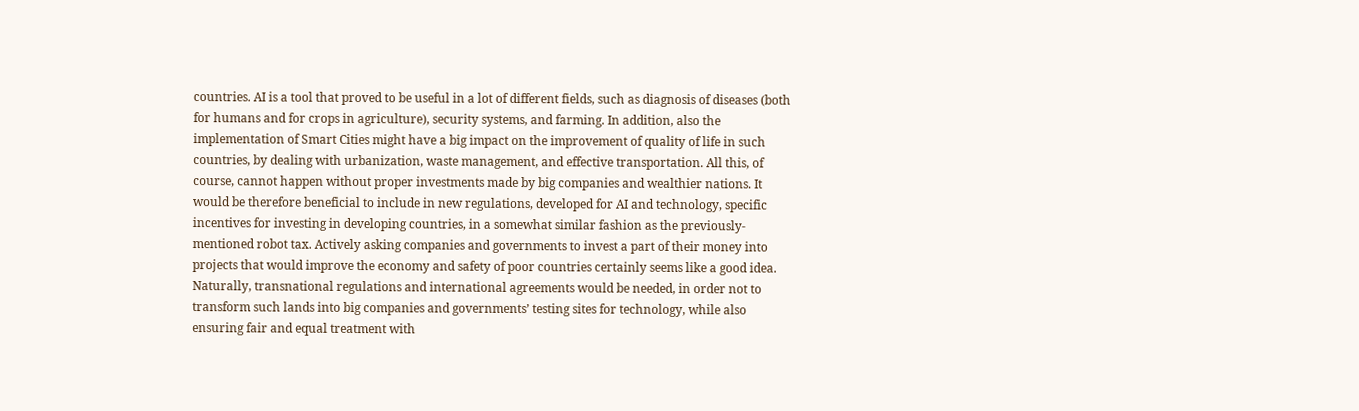countries. AI is a tool that proved to be useful in a lot of different fields, such as diagnosis of diseases (both for humans and for crops in agriculture), security systems, and farming. In addition, also the implementation of Smart Cities might have a big impact on the improvement of quality of life in such countries, by dealing with urbanization, waste management, and effective transportation. All this, of course, cannot happen without proper investments made by big companies and wealthier nations. It would be therefore beneficial to include in new regulations, developed for AI and technology, specific incentives for investing in developing countries, in a somewhat similar fashion as the previously-mentioned robot tax. Actively asking companies and governments to invest a part of their money into projects that would improve the economy and safety of poor countries certainly seems like a good idea. Naturally, transnational regulations and international agreements would be needed, in order not to transform such lands into big companies and governments’ testing sites for technology, while also ensuring fair and equal treatment with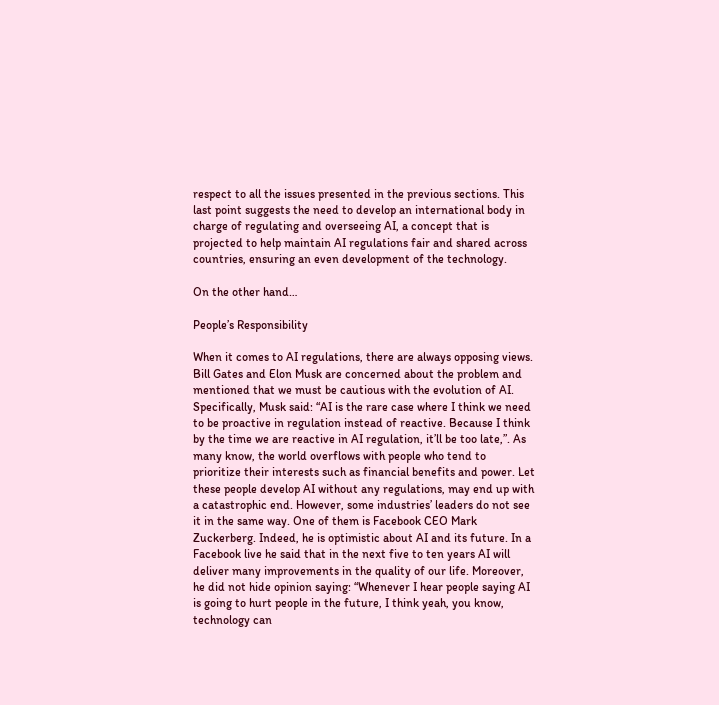respect to all the issues presented in the previous sections. This last point suggests the need to develop an international body in charge of regulating and overseeing AI, a concept that is projected to help maintain AI regulations fair and shared across countries, ensuring an even development of the technology.

On the other hand…

People’s Responsibility

When it comes to AI regulations, there are always opposing views. Bill Gates and Elon Musk are concerned about the problem and mentioned that we must be cautious with the evolution of AI. Specifically, Musk said: “AI is the rare case where I think we need to be proactive in regulation instead of reactive. Because I think by the time we are reactive in AI regulation, it’ll be too late,”. As many know, the world overflows with people who tend to prioritize their interests such as financial benefits and power. Let these people develop AI without any regulations, may end up with a catastrophic end. However, some industries’ leaders do not see it in the same way. One of them is Facebook CEO Mark Zuckerberg. Indeed, he is optimistic about AI and its future. In a Facebook live he said that in the next five to ten years AI will deliver many improvements in the quality of our life. Moreover, he did not hide opinion saying: “Whenever I hear people saying AI is going to hurt people in the future, I think yeah, you know, technology can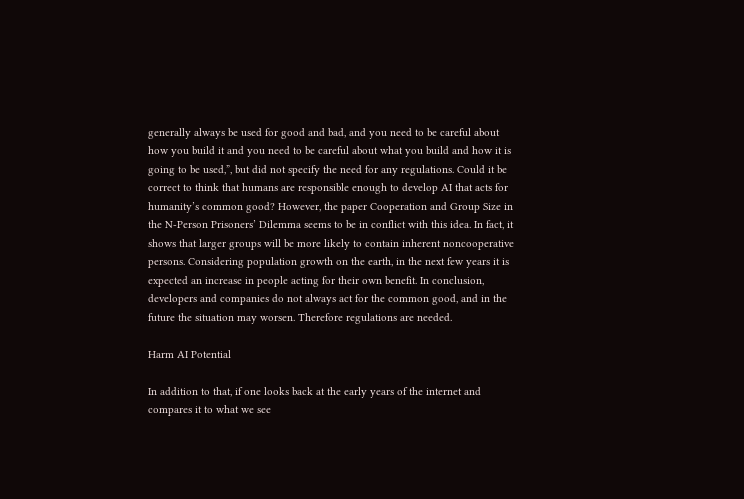generally always be used for good and bad, and you need to be careful about how you build it and you need to be careful about what you build and how it is going to be used,”, but did not specify the need for any regulations. Could it be correct to think that humans are responsible enough to develop AI that acts for humanity’s common good? However, the paper Cooperation and Group Size in the N-Person Prisoners’ Dilemma seems to be in conflict with this idea. In fact, it shows that larger groups will be more likely to contain inherent noncooperative persons. Considering population growth on the earth, in the next few years it is expected an increase in people acting for their own benefit. In conclusion, developers and companies do not always act for the common good, and in the future the situation may worsen. Therefore regulations are needed.

Harm AI Potential

In addition to that, if one looks back at the early years of the internet and compares it to what we see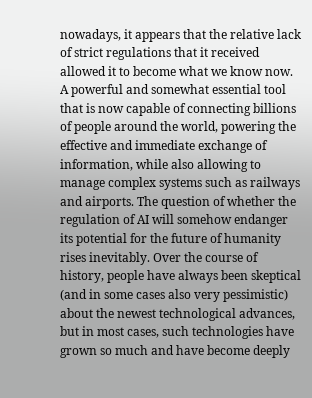nowadays, it appears that the relative lack of strict regulations that it received allowed it to become what we know now. A powerful and somewhat essential tool that is now capable of connecting billions of people around the world, powering the effective and immediate exchange of information, while also allowing to manage complex systems such as railways and airports. The question of whether the regulation of AI will somehow endanger its potential for the future of humanity rises inevitably. Over the course of history, people have always been skeptical (and in some cases also very pessimistic) about the newest technological advances, but in most cases, such technologies have grown so much and have become deeply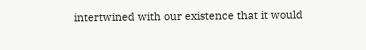intertwined with our existence that it would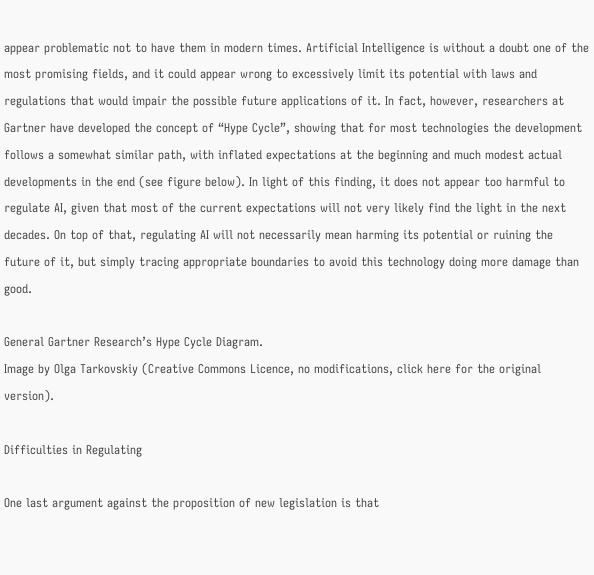appear problematic not to have them in modern times. Artificial Intelligence is without a doubt one of the most promising fields, and it could appear wrong to excessively limit its potential with laws and regulations that would impair the possible future applications of it. In fact, however, researchers at Gartner have developed the concept of “Hype Cycle”, showing that for most technologies the development follows a somewhat similar path, with inflated expectations at the beginning and much modest actual developments in the end (see figure below). In light of this finding, it does not appear too harmful to regulate AI, given that most of the current expectations will not very likely find the light in the next decades. On top of that, regulating AI will not necessarily mean harming its potential or ruining the future of it, but simply tracing appropriate boundaries to avoid this technology doing more damage than good.

General Gartner Research’s Hype Cycle Diagram.
Image by Olga Tarkovskiy (Creative Commons Licence, no modifications, click here for the original version).

Difficulties in Regulating

One last argument against the proposition of new legislation is that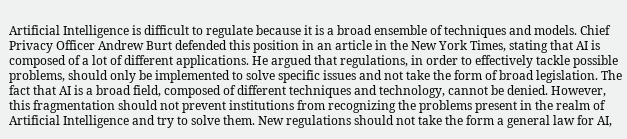Artificial Intelligence is difficult to regulate because it is a broad ensemble of techniques and models. Chief Privacy Officer Andrew Burt defended this position in an article in the New York Times, stating that AI is composed of a lot of different applications. He argued that regulations, in order to effectively tackle possible problems, should only be implemented to solve specific issues and not take the form of broad legislation. The fact that AI is a broad field, composed of different techniques and technology, cannot be denied. However, this fragmentation should not prevent institutions from recognizing the problems present in the realm of Artificial Intelligence and try to solve them. New regulations should not take the form a general law for AI,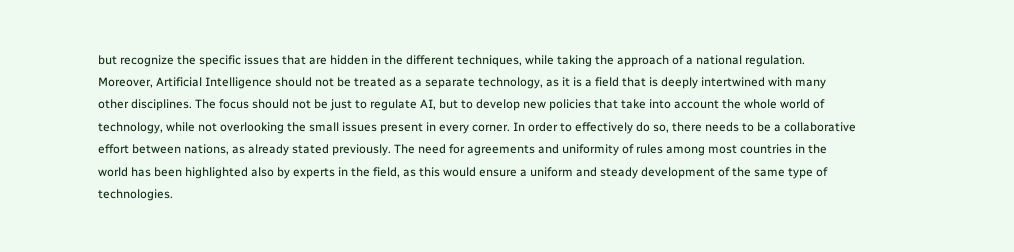but recognize the specific issues that are hidden in the different techniques, while taking the approach of a national regulation. Moreover, Artificial Intelligence should not be treated as a separate technology, as it is a field that is deeply intertwined with many other disciplines. The focus should not be just to regulate AI, but to develop new policies that take into account the whole world of technology, while not overlooking the small issues present in every corner. In order to effectively do so, there needs to be a collaborative effort between nations, as already stated previously. The need for agreements and uniformity of rules among most countries in the world has been highlighted also by experts in the field, as this would ensure a uniform and steady development of the same type of technologies.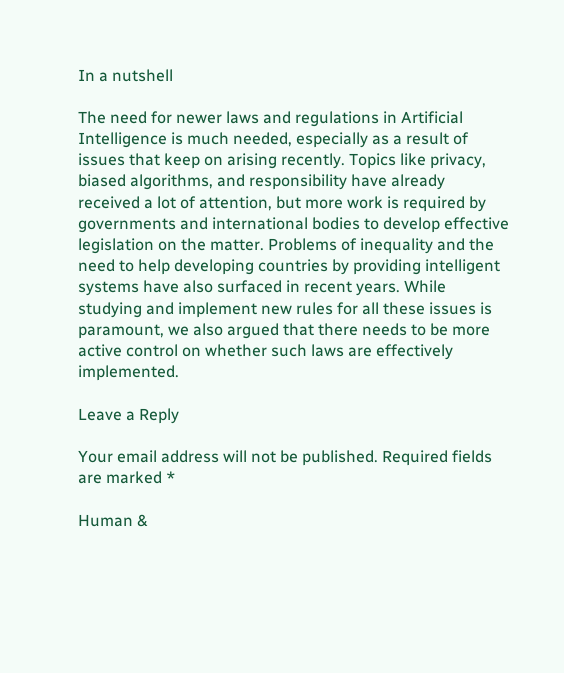In a nutshell

The need for newer laws and regulations in Artificial Intelligence is much needed, especially as a result of issues that keep on arising recently. Topics like privacy, biased algorithms, and responsibility have already received a lot of attention, but more work is required by governments and international bodies to develop effective legislation on the matter. Problems of inequality and the need to help developing countries by providing intelligent systems have also surfaced in recent years. While studying and implement new rules for all these issues is paramount, we also argued that there needs to be more active control on whether such laws are effectively implemented.

Leave a Reply

Your email address will not be published. Required fields are marked *

Human &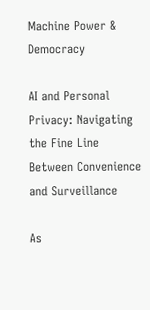Machine Power & Democracy

AI and Personal Privacy: Navigating the Fine Line Between Convenience and Surveillance

As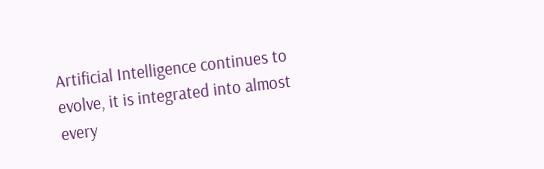Artificial Intelligence continues to evolve, it is integrated into almost every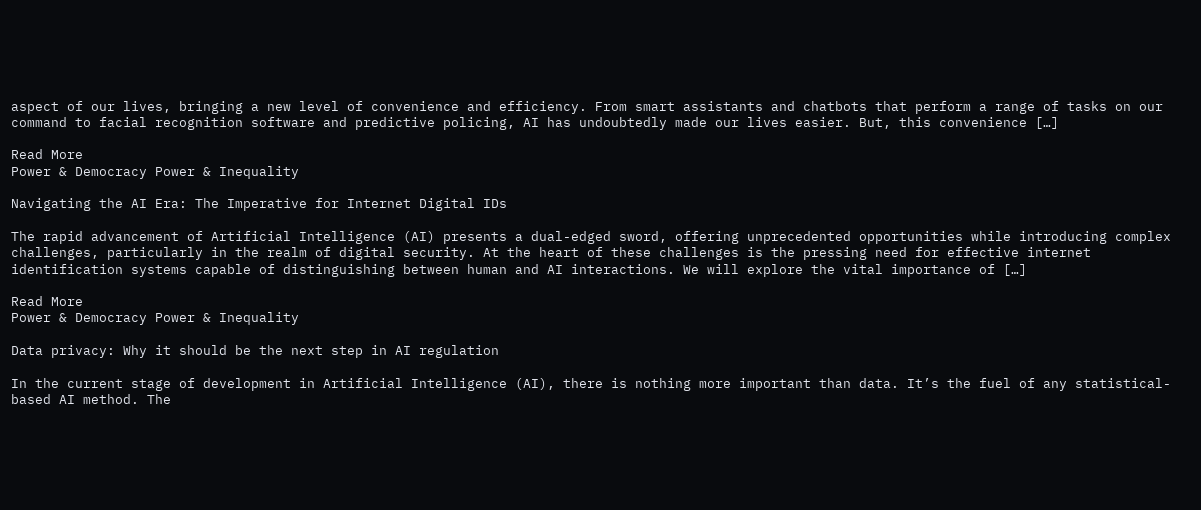aspect of our lives, bringing a new level of convenience and efficiency. From smart assistants and chatbots that perform a range of tasks on our command to facial recognition software and predictive policing, AI has undoubtedly made our lives easier. But, this convenience […]

Read More
Power & Democracy Power & Inequality

Navigating the AI Era: The Imperative for Internet Digital IDs

The rapid advancement of Artificial Intelligence (AI) presents a dual-edged sword, offering unprecedented opportunities while introducing complex challenges, particularly in the realm of digital security. At the heart of these challenges is the pressing need for effective internet identification systems capable of distinguishing between human and AI interactions. We will explore the vital importance of […]

Read More
Power & Democracy Power & Inequality

Data privacy: Why it should be the next step in AI regulation

In the current stage of development in Artificial Intelligence (AI), there is nothing more important than data. It’s the fuel of any statistical-based AI method. The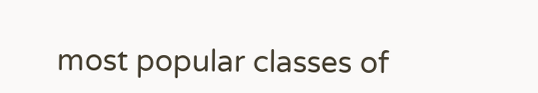most popular classes of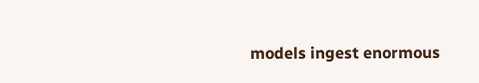models ingest enormous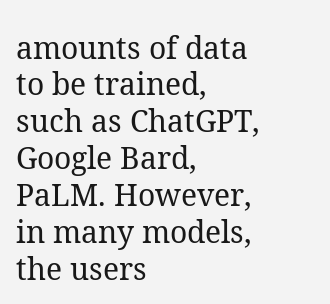amounts of data to be trained, such as ChatGPT, Google Bard, PaLM. However, in many models, the users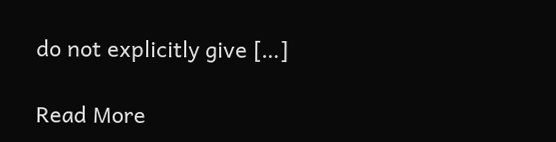do not explicitly give […]

Read More